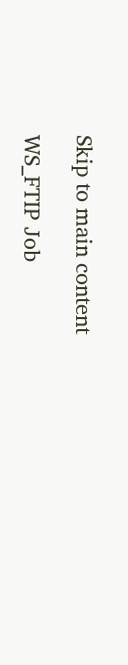Skip to main content

WS_FTIP Job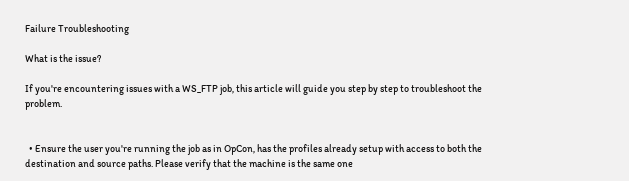Failure Troubleshooting

What is the issue?

If you're encountering issues with a WS_FTP job, this article will guide you step by step to troubleshoot the problem.


  • Ensure the user you're running the job as in OpCon, has the profiles already setup with access to both the destination and source paths. Please verify that the machine is the same one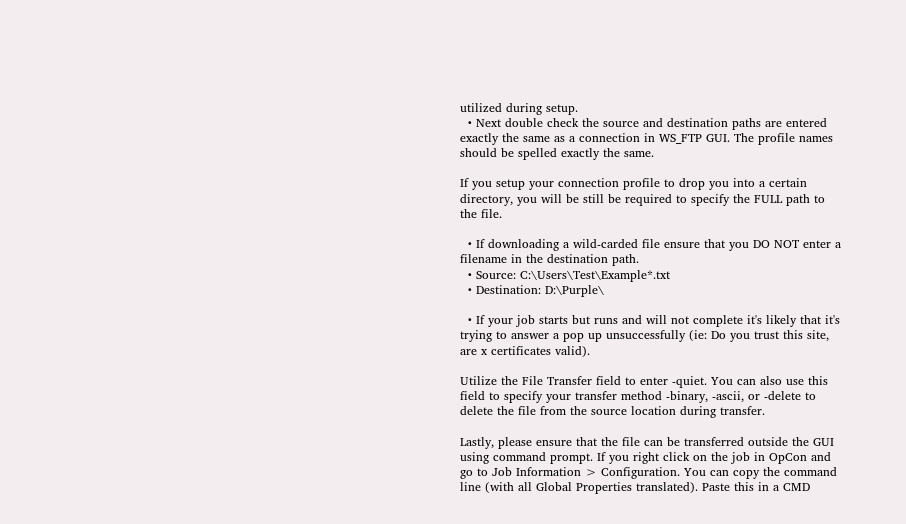utilized during setup.
  • Next double check the source and destination paths are entered exactly the same as a connection in WS_FTP GUI. The profile names should be spelled exactly the same.

If you setup your connection profile to drop you into a certain directory, you will be still be required to specify the FULL path to the file.

  • If downloading a wild-carded file ensure that you DO NOT enter a filename in the destination path.
  • Source: C:\Users\Test\Example*.txt
  • Destination: D:\Purple\

  • If your job starts but runs and will not complete it's likely that it's trying to answer a pop up unsuccessfully (ie: Do you trust this site, are x certificates valid).

Utilize the File Transfer field to enter -quiet. You can also use this field to specify your transfer method -binary, -ascii, or -delete to delete the file from the source location during transfer.

Lastly, please ensure that the file can be transferred outside the GUI using command prompt. If you right click on the job in OpCon and go to Job Information > Configuration. You can copy the command line (with all Global Properties translated). Paste this in a CMD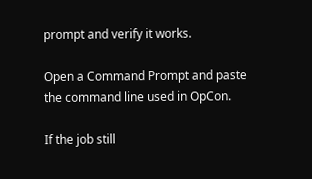prompt and verify it works.

Open a Command Prompt and paste the command line used in OpCon.

If the job still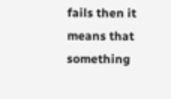fails then it means that something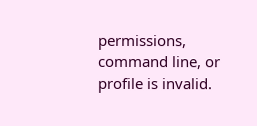permissions, command line, or profile is invalid.